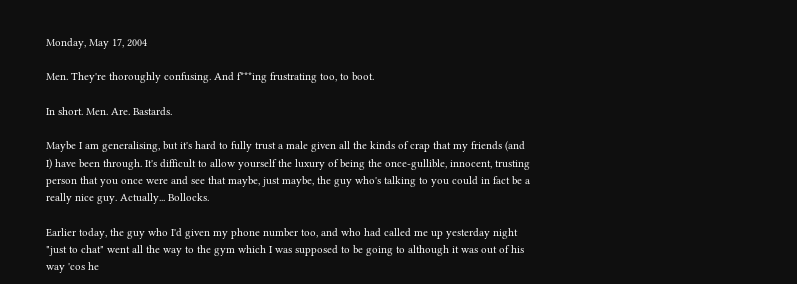Monday, May 17, 2004

Men. They're thoroughly confusing. And f***ing frustrating too, to boot.

In short. Men. Are. Bastards.

Maybe I am generalising, but it's hard to fully trust a male given all the kinds of crap that my friends (and I) have been through. It's difficult to allow yourself the luxury of being the once-gullible, innocent, trusting person that you once were and see that maybe, just maybe, the guy who's talking to you could in fact be a really nice guy. Actually... Bollocks.

Earlier today, the guy who I'd given my phone number too, and who had called me up yesterday night "just to chat" went all the way to the gym which I was supposed to be going to although it was out of his way 'cos he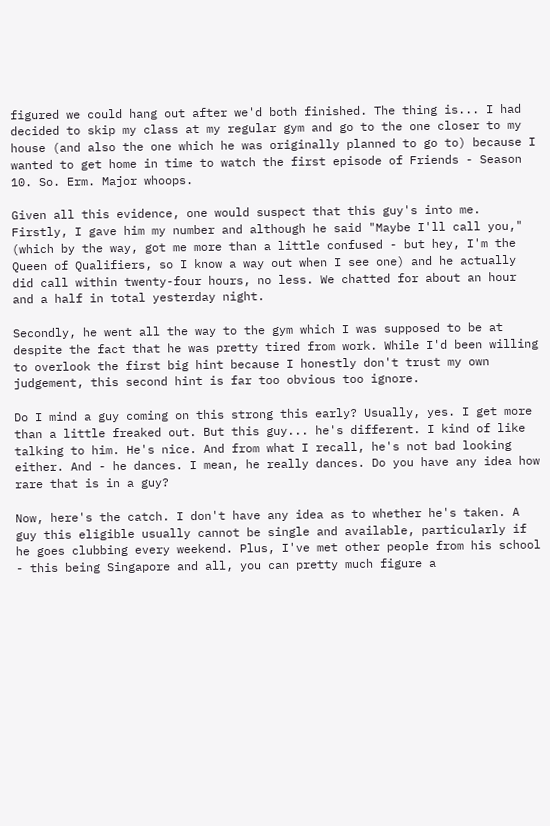figured we could hang out after we'd both finished. The thing is... I had decided to skip my class at my regular gym and go to the one closer to my house (and also the one which he was originally planned to go to) because I wanted to get home in time to watch the first episode of Friends - Season 10. So. Erm. Major whoops.

Given all this evidence, one would suspect that this guy's into me. Firstly, I gave him my number and although he said "Maybe I'll call you," (which by the way, got me more than a little confused - but hey, I'm the Queen of Qualifiers, so I know a way out when I see one) and he actually did call within twenty-four hours, no less. We chatted for about an hour and a half in total yesterday night.

Secondly, he went all the way to the gym which I was supposed to be at despite the fact that he was pretty tired from work. While I'd been willing to overlook the first big hint because I honestly don't trust my own judgement, this second hint is far too obvious too ignore.

Do I mind a guy coming on this strong this early? Usually, yes. I get more than a little freaked out. But this guy... he's different. I kind of like talking to him. He's nice. And from what I recall, he's not bad looking either. And - he dances. I mean, he really dances. Do you have any idea how rare that is in a guy?

Now, here's the catch. I don't have any idea as to whether he's taken. A guy this eligible usually cannot be single and available, particularly if he goes clubbing every weekend. Plus, I've met other people from his school - this being Singapore and all, you can pretty much figure a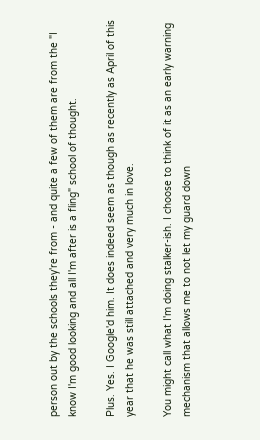person out by the schools they're from - and quite a few of them are from the "I know I'm good looking and all I'm after is a fling" school of thought.

Plus. Yes. I Google'd him. It does indeed seem as though as recently as April of this year that he was still attached and very much in love.

You might call what I'm doing stalker-ish. I choose to think of it as an early warning mechanism that allows me to not let my guard down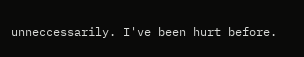unneccessarily. I've been hurt before.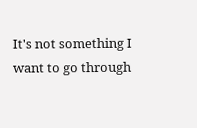It's not something I want to go through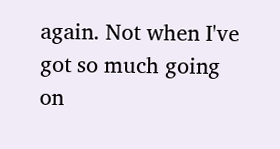again. Not when I've got so much going on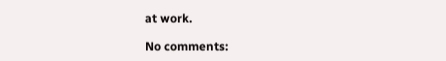at work.

No comments: